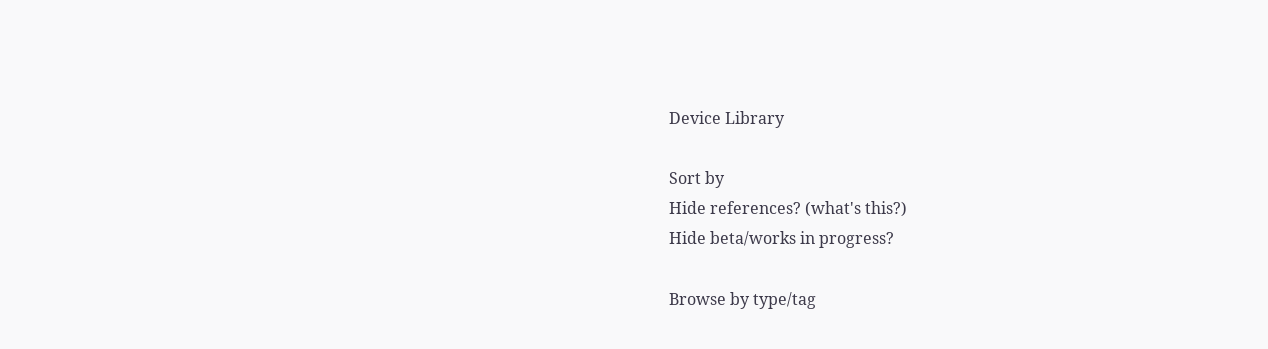Device Library

Sort by
Hide references? (what's this?)
Hide beta/works in progress?

Browse by type/tag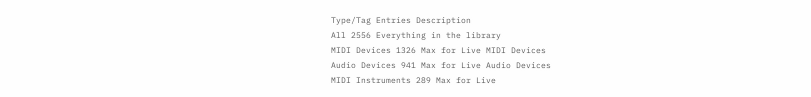Type/Tag Entries Description
All 2556 Everything in the library
MIDI Devices 1326 Max for Live MIDI Devices
Audio Devices 941 Max for Live Audio Devices
MIDI Instruments 289 Max for Live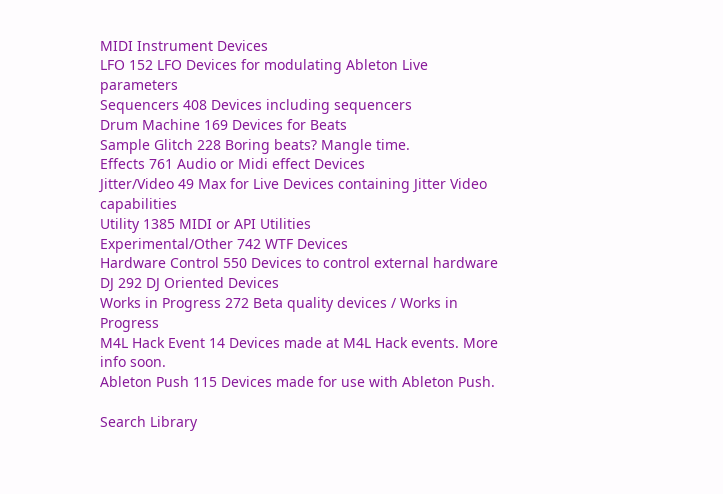MIDI Instrument Devices
LFO 152 LFO Devices for modulating Ableton Live parameters
Sequencers 408 Devices including sequencers
Drum Machine 169 Devices for Beats
Sample Glitch 228 Boring beats? Mangle time.
Effects 761 Audio or Midi effect Devices
Jitter/Video 49 Max for Live Devices containing Jitter Video capabilities
Utility 1385 MIDI or API Utilities
Experimental/Other 742 WTF Devices
Hardware Control 550 Devices to control external hardware
DJ 292 DJ Oriented Devices
Works in Progress 272 Beta quality devices / Works in Progress
M4L Hack Event 14 Devices made at M4L Hack events. More info soon.
Ableton Push 115 Devices made for use with Ableton Push.

Search Library